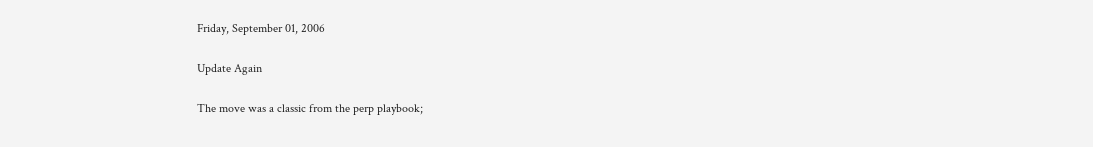Friday, September 01, 2006

Update Again

The move was a classic from the perp playbook;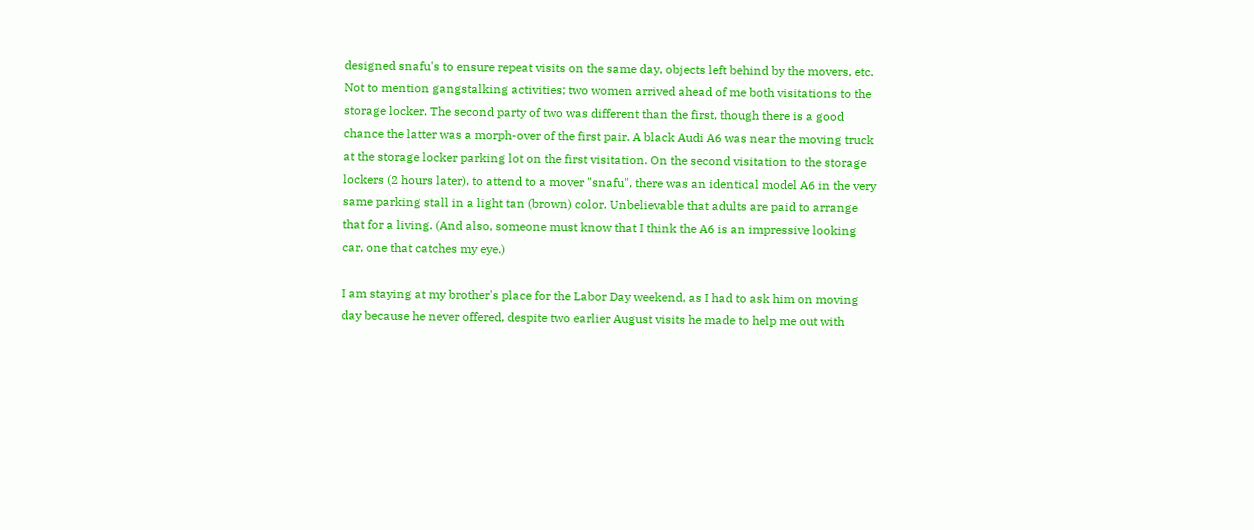designed snafu's to ensure repeat visits on the same day, objects left behind by the movers, etc. Not to mention gangstalking activities; two women arrived ahead of me both visitations to the storage locker. The second party of two was different than the first, though there is a good chance the latter was a morph-over of the first pair. A black Audi A6 was near the moving truck at the storage locker parking lot on the first visitation. On the second visitation to the storage lockers (2 hours later), to attend to a mover "snafu", there was an identical model A6 in the very same parking stall in a light tan (brown) color. Unbelievable that adults are paid to arrange that for a living. (And also, someone must know that I think the A6 is an impressive looking car, one that catches my eye.)

I am staying at my brother's place for the Labor Day weekend, as I had to ask him on moving day because he never offered, despite two earlier August visits he made to help me out with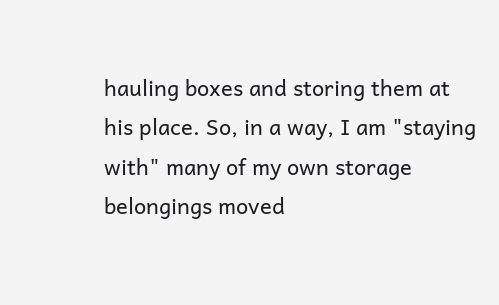hauling boxes and storing them at his place. So, in a way, I am "staying with" many of my own storage belongings moved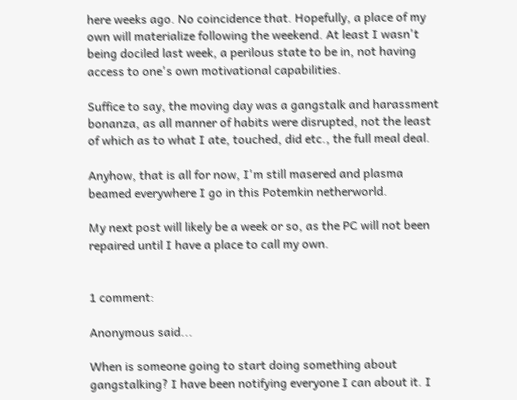here weeks ago. No coincidence that. Hopefully, a place of my own will materialize following the weekend. At least I wasn't being dociled last week, a perilous state to be in, not having access to one's own motivational capabilities.

Suffice to say, the moving day was a gangstalk and harassment bonanza, as all manner of habits were disrupted, not the least of which as to what I ate, touched, did etc., the full meal deal.

Anyhow, that is all for now, I'm still masered and plasma beamed everywhere I go in this Potemkin netherworld.

My next post will likely be a week or so, as the PC will not been repaired until I have a place to call my own.


1 comment:

Anonymous said...

When is someone going to start doing something about gangstalking? I have been notifying everyone I can about it. I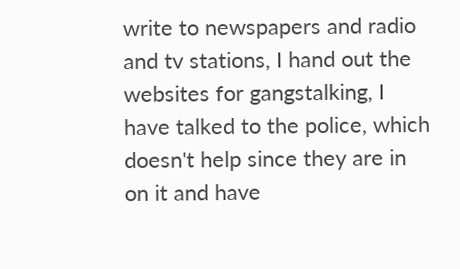write to newspapers and radio and tv stations, I hand out the websites for gangstalking, I have talked to the police, which doesn't help since they are in on it and have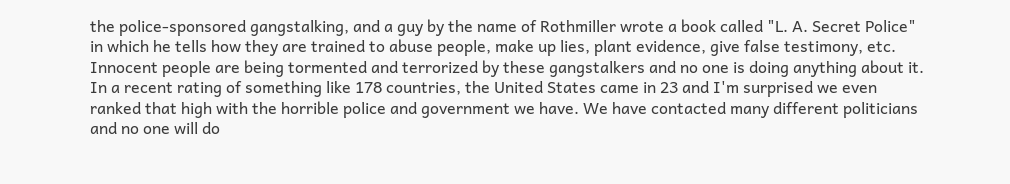the police-sponsored gangstalking, and a guy by the name of Rothmiller wrote a book called "L. A. Secret Police" in which he tells how they are trained to abuse people, make up lies, plant evidence, give false testimony, etc. Innocent people are being tormented and terrorized by these gangstalkers and no one is doing anything about it. In a recent rating of something like 178 countries, the United States came in 23 and I'm surprised we even ranked that high with the horrible police and government we have. We have contacted many different politicians and no one will do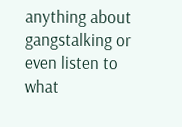anything about gangstalking or even listen to what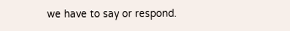we have to say or respond.